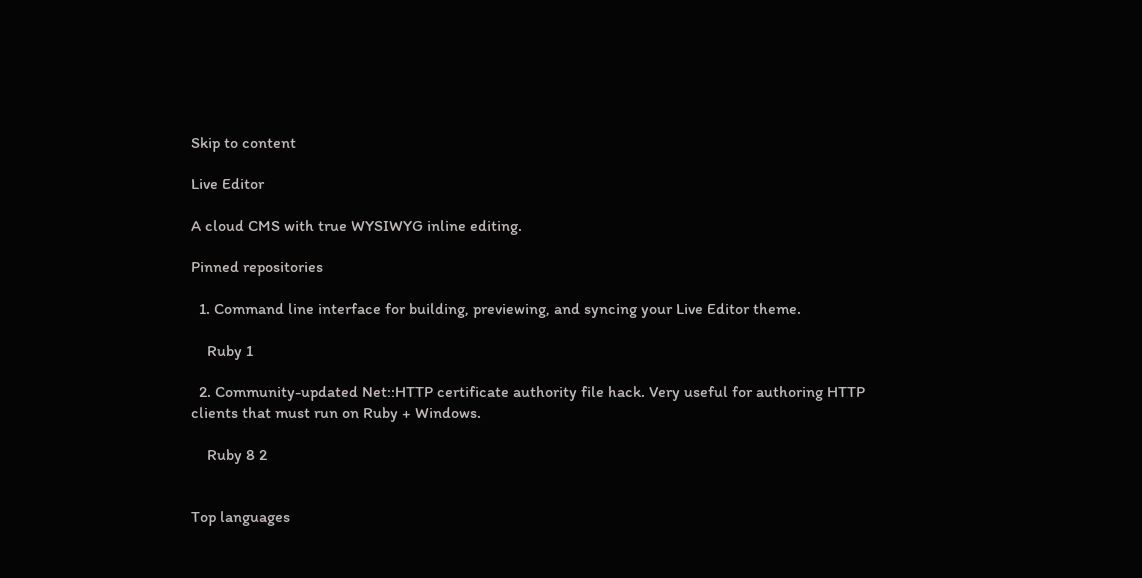Skip to content

Live Editor

A cloud CMS with true WYSIWYG inline editing.

Pinned repositories

  1. Command line interface for building, previewing, and syncing your Live Editor theme.

    Ruby 1

  2. Community-updated Net::HTTP certificate authority file hack. Very useful for authoring HTTP clients that must run on Ruby + Windows.

    Ruby 8 2


Top languages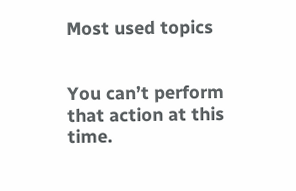Most used topics


You can’t perform that action at this time.